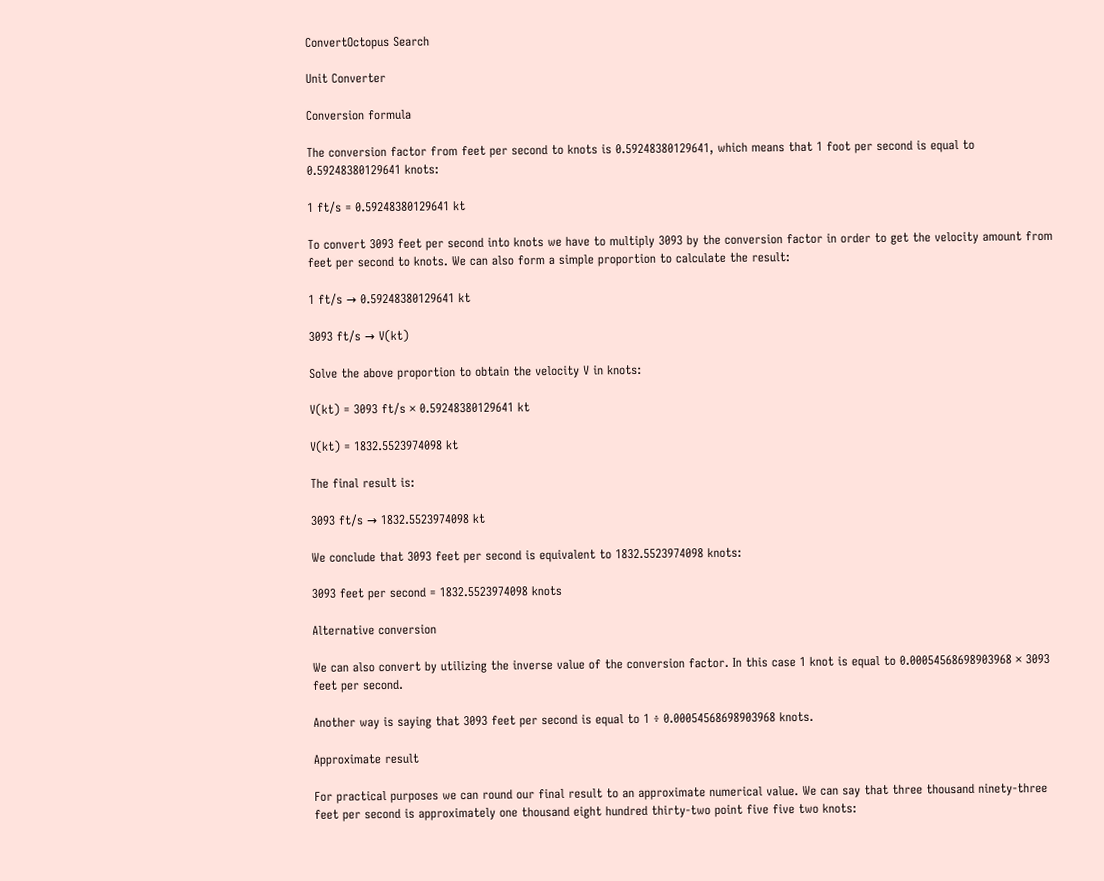ConvertOctopus Search

Unit Converter

Conversion formula

The conversion factor from feet per second to knots is 0.59248380129641, which means that 1 foot per second is equal to 0.59248380129641 knots:

1 ft/s = 0.59248380129641 kt

To convert 3093 feet per second into knots we have to multiply 3093 by the conversion factor in order to get the velocity amount from feet per second to knots. We can also form a simple proportion to calculate the result:

1 ft/s → 0.59248380129641 kt

3093 ft/s → V(kt)

Solve the above proportion to obtain the velocity V in knots:

V(kt) = 3093 ft/s × 0.59248380129641 kt

V(kt) = 1832.5523974098 kt

The final result is:

3093 ft/s → 1832.5523974098 kt

We conclude that 3093 feet per second is equivalent to 1832.5523974098 knots:

3093 feet per second = 1832.5523974098 knots

Alternative conversion

We can also convert by utilizing the inverse value of the conversion factor. In this case 1 knot is equal to 0.00054568698903968 × 3093 feet per second.

Another way is saying that 3093 feet per second is equal to 1 ÷ 0.00054568698903968 knots.

Approximate result

For practical purposes we can round our final result to an approximate numerical value. We can say that three thousand ninety-three feet per second is approximately one thousand eight hundred thirty-two point five five two knots: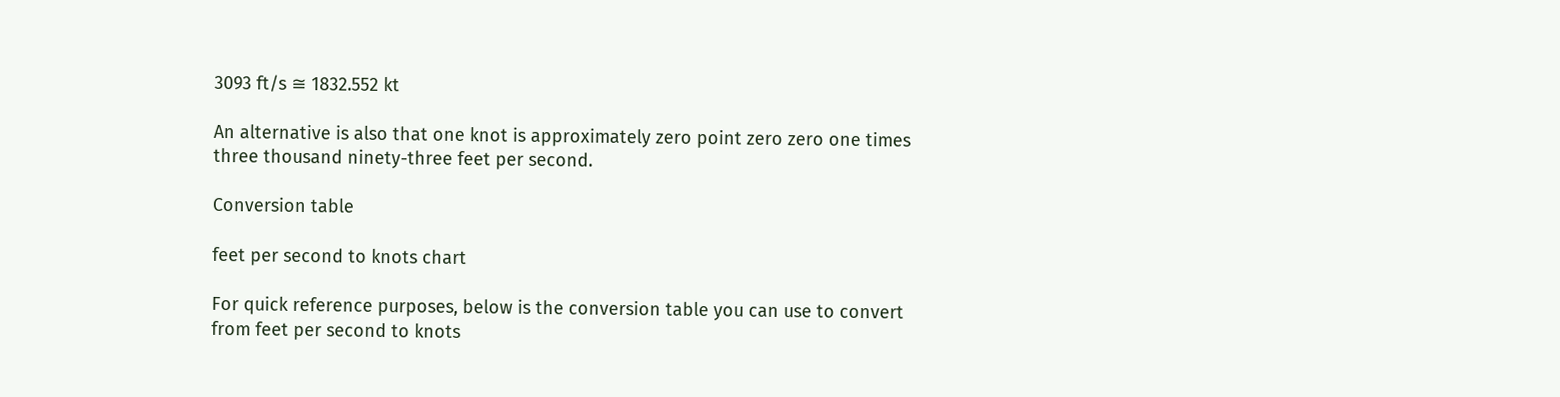3093 ft/s ≅ 1832.552 kt

An alternative is also that one knot is approximately zero point zero zero one times three thousand ninety-three feet per second.

Conversion table

feet per second to knots chart

For quick reference purposes, below is the conversion table you can use to convert from feet per second to knots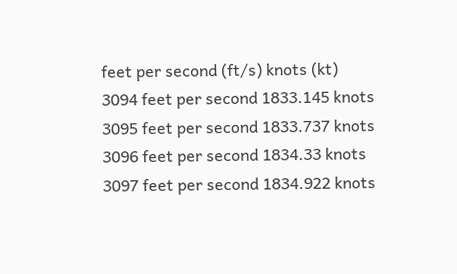feet per second (ft/s) knots (kt)
3094 feet per second 1833.145 knots
3095 feet per second 1833.737 knots
3096 feet per second 1834.33 knots
3097 feet per second 1834.922 knots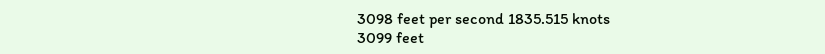3098 feet per second 1835.515 knots
3099 feet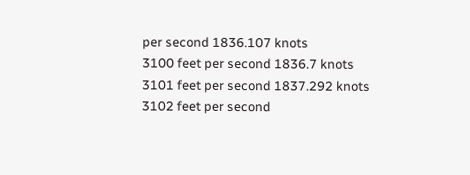per second 1836.107 knots
3100 feet per second 1836.7 knots
3101 feet per second 1837.292 knots
3102 feet per second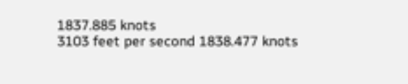1837.885 knots
3103 feet per second 1838.477 knots